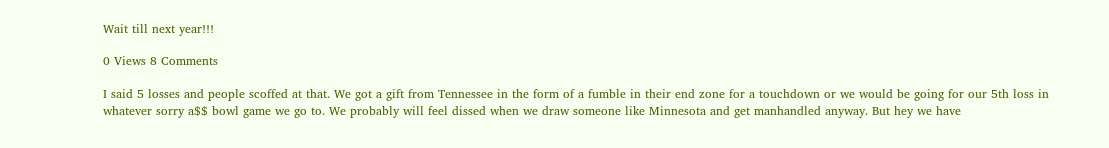Wait till next year!!!

0 Views 8 Comments

I said 5 losses and people scoffed at that. We got a gift from Tennessee in the form of a fumble in their end zone for a touchdown or we would be going for our 5th loss in whatever sorry a$$ bowl game we go to. We probably will feel dissed when we draw someone like Minnesota and get manhandled anyway. But hey we have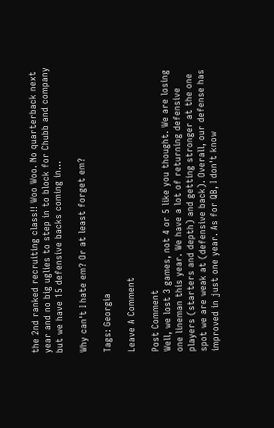the 2nd ranked recruiting class!! Woo Woo. No quarterback next year and no big uglies to step in to block for Chubb and company but we have 15 defensive backs coming in...

Why can't I hate em? Or at least forget em?

Tags: Georgia

Leave A Comment

Post Comment
Well, we lost 3 games, not 4 or 5 like you thought. We are losing one lineman this year. We have a lot of returning defensive players (starters and depth) and getting stronger at the one spot we are weak at (defensive back). Overall, our defense has improved in just one year. As for QB, I don't know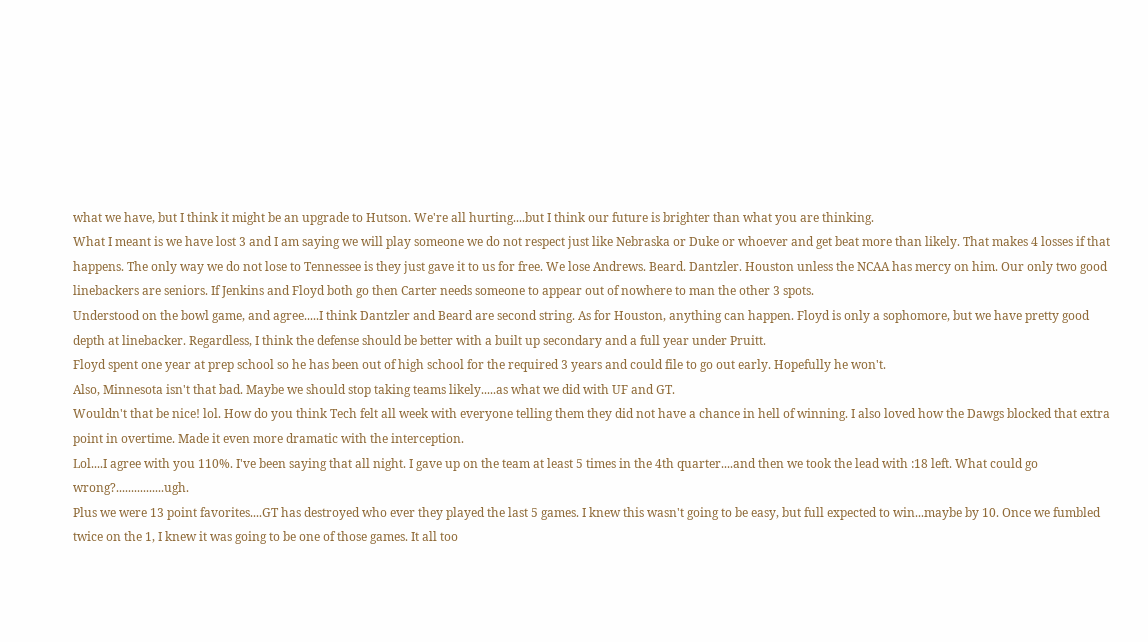what we have, but I think it might be an upgrade to Hutson. We're all hurting....but I think our future is brighter than what you are thinking.
What I meant is we have lost 3 and I am saying we will play someone we do not respect just like Nebraska or Duke or whoever and get beat more than likely. That makes 4 losses if that happens. The only way we do not lose to Tennessee is they just gave it to us for free. We lose Andrews. Beard. Dantzler. Houston unless the NCAA has mercy on him. Our only two good linebackers are seniors. If Jenkins and Floyd both go then Carter needs someone to appear out of nowhere to man the other 3 spots.
Understood on the bowl game, and agree.....I think Dantzler and Beard are second string. As for Houston, anything can happen. Floyd is only a sophomore, but we have pretty good depth at linebacker. Regardless, I think the defense should be better with a built up secondary and a full year under Pruitt.
Floyd spent one year at prep school so he has been out of high school for the required 3 years and could file to go out early. Hopefully he won't.
Also, Minnesota isn't that bad. Maybe we should stop taking teams likely.....as what we did with UF and GT.
Wouldn't that be nice! lol. How do you think Tech felt all week with everyone telling them they did not have a chance in hell of winning. I also loved how the Dawgs blocked that extra point in overtime. Made it even more dramatic with the interception.
Lol....I agree with you 110%. I've been saying that all night. I gave up on the team at least 5 times in the 4th quarter....and then we took the lead with :18 left. What could go wrong?................ugh.
Plus we were 13 point favorites....GT has destroyed who ever they played the last 5 games. I knew this wasn't going to be easy, but full expected to win...maybe by 10. Once we fumbled twice on the 1, I knew it was going to be one of those games. It all too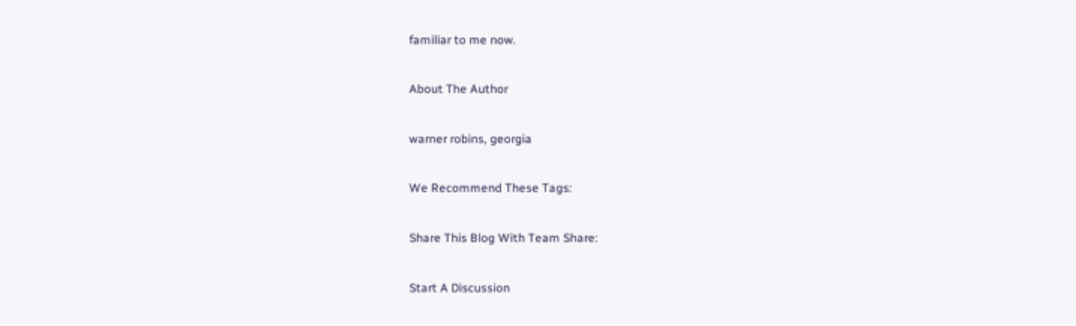familiar to me now.

About The Author

warner robins, georgia

We Recommend These Tags:

Share This Blog With Team Share:

Start A Discussion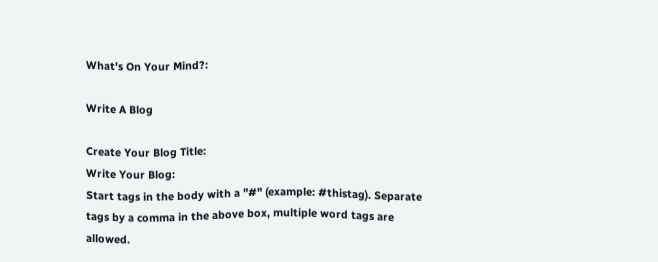What's On Your Mind?:

Write A Blog

Create Your Blog Title:
Write Your Blog:
Start tags in the body with a "#" (example: #thistag). Separate tags by a comma in the above box, multiple word tags are allowed.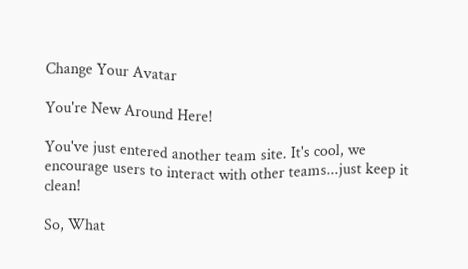Change Your Avatar

You're New Around Here!

You've just entered another team site. It's cool, we encourage users to interact with other teams...just keep it clean!

So, What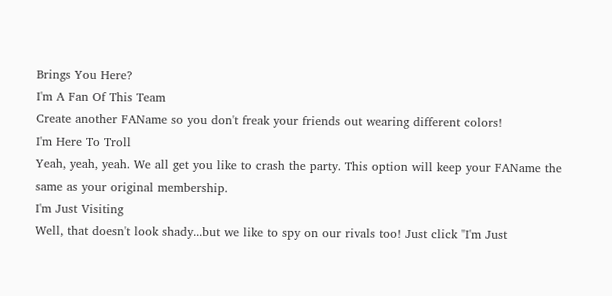Brings You Here?
I'm A Fan Of This Team
Create another FAName so you don't freak your friends out wearing different colors!
I'm Here To Troll
Yeah, yeah, yeah. We all get you like to crash the party. This option will keep your FAName the same as your original membership.
I'm Just Visiting
Well, that doesn't look shady...but we like to spy on our rivals too! Just click "I'm Just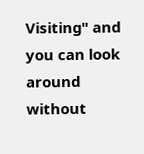Visiting" and you can look around without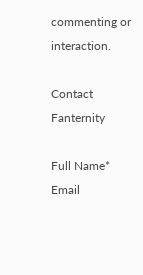commenting or interaction.

Contact Fanternity

Full Name*
Email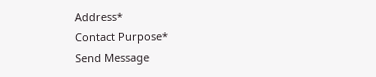Address*
Contact Purpose*
Send Message